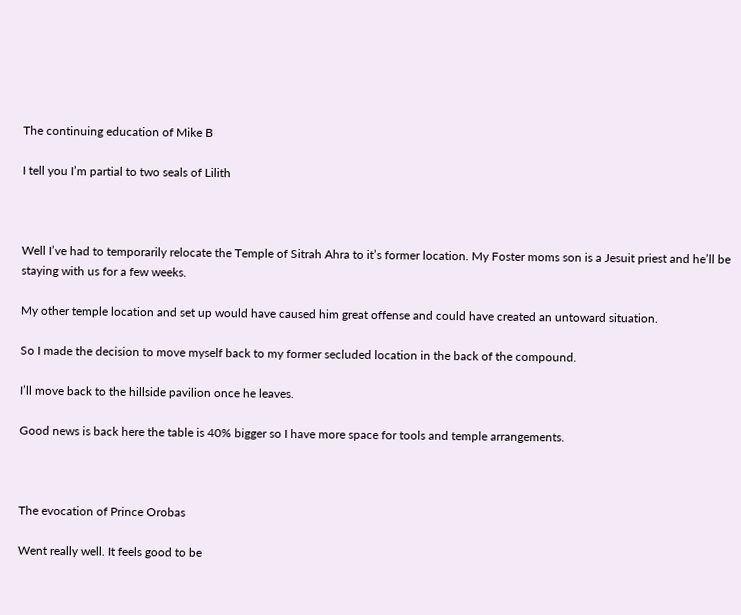The continuing education of Mike B

I tell you I’m partial to two seals of Lilith



Well I’ve had to temporarily relocate the Temple of Sitrah Ahra to it’s former location. My Foster moms son is a Jesuit priest and he’ll be staying with us for a few weeks.

My other temple location and set up would have caused him great offense and could have created an untoward situation.

So I made the decision to move myself back to my former secluded location in the back of the compound.

I’ll move back to the hillside pavilion once he leaves.

Good news is back here the table is 40% bigger so I have more space for tools and temple arrangements.



The evocation of Prince Orobas

Went really well. It feels good to be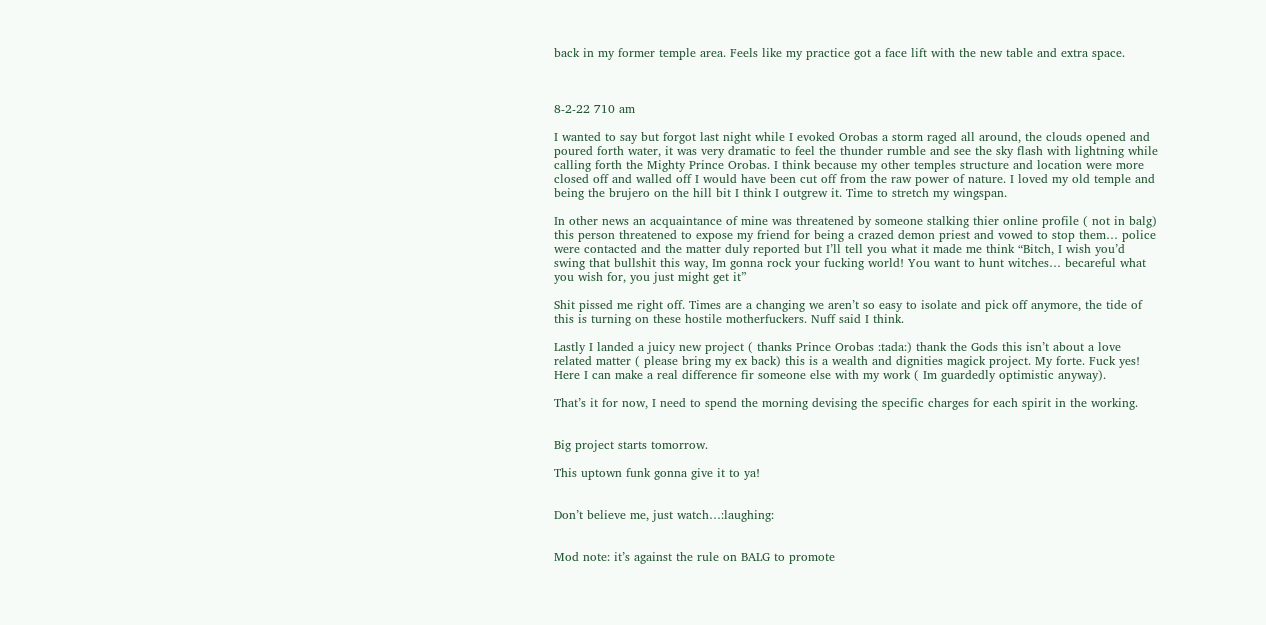back in my former temple area. Feels like my practice got a face lift with the new table and extra space.



8-2-22 710 am

I wanted to say but forgot last night while I evoked Orobas a storm raged all around, the clouds opened and poured forth water, it was very dramatic to feel the thunder rumble and see the sky flash with lightning while calling forth the Mighty Prince Orobas. I think because my other temples structure and location were more closed off and walled off I would have been cut off from the raw power of nature. I loved my old temple and being the brujero on the hill bit I think I outgrew it. Time to stretch my wingspan.

In other news an acquaintance of mine was threatened by someone stalking thier online profile ( not in balg) this person threatened to expose my friend for being a crazed demon priest and vowed to stop them… police were contacted and the matter duly reported but I’ll tell you what it made me think “Bitch, I wish you’d swing that bullshit this way, Im gonna rock your fucking world! You want to hunt witches… becareful what you wish for, you just might get it”

Shit pissed me right off. Times are a changing we aren’t so easy to isolate and pick off anymore, the tide of this is turning on these hostile motherfuckers. Nuff said I think.

Lastly I landed a juicy new project ( thanks Prince Orobas :tada:) thank the Gods this isn’t about a love related matter ( please bring my ex back) this is a wealth and dignities magick project. My forte. Fuck yes! Here I can make a real difference fir someone else with my work ( Im guardedly optimistic anyway).

That’s it for now, I need to spend the morning devising the specific charges for each spirit in the working.


Big project starts tomorrow.

This uptown funk gonna give it to ya!


Don’t believe me, just watch…:laughing:


Mod note: it’s against the rule on BALG to promote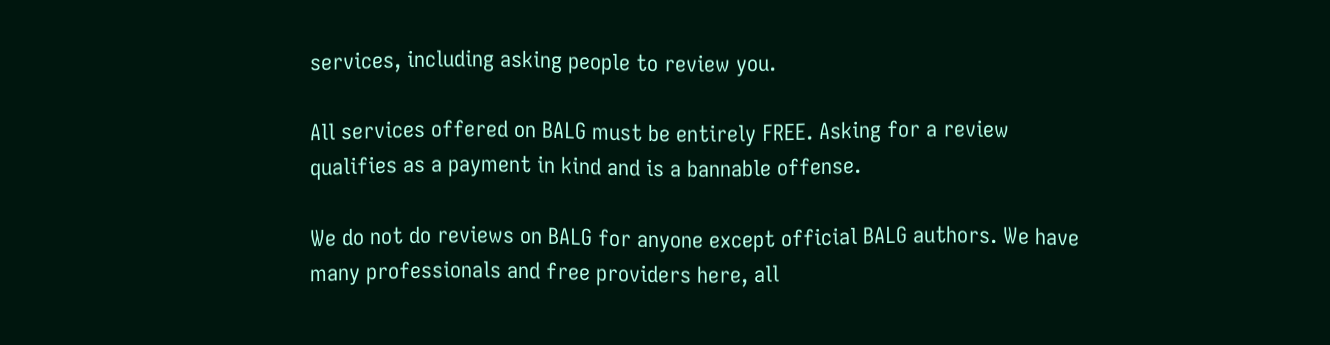services, including asking people to review you.

All services offered on BALG must be entirely FREE. Asking for a review qualifies as a payment in kind and is a bannable offense.

We do not do reviews on BALG for anyone except official BALG authors. We have many professionals and free providers here, all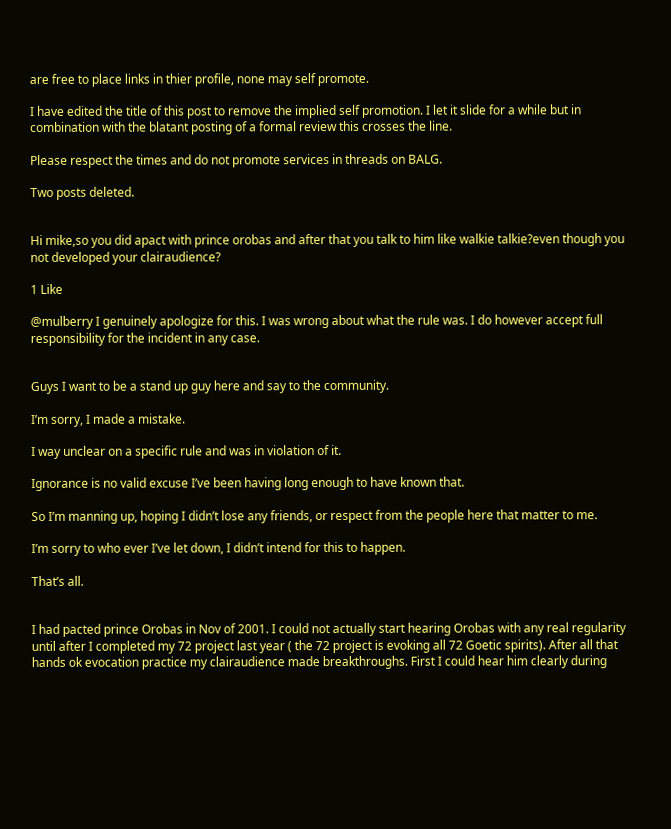are free to place links in thier profile, none may self promote.

I have edited the title of this post to remove the implied self promotion. I let it slide for a while but in combination with the blatant posting of a formal review this crosses the line.

Please respect the times and do not promote services in threads on BALG.

Two posts deleted.


Hi mike,so you did apact with prince orobas and after that you talk to him like walkie talkie?even though you not developed your clairaudience?

1 Like

@mulberry I genuinely apologize for this. I was wrong about what the rule was. I do however accept full responsibility for the incident in any case.


Guys I want to be a stand up guy here and say to the community.

I’m sorry, I made a mistake.

I way unclear on a specific rule and was in violation of it.

Ignorance is no valid excuse I’ve been having long enough to have known that.

So I’m manning up, hoping I didn’t lose any friends, or respect from the people here that matter to me.

I’m sorry to who ever I’ve let down, I didn’t intend for this to happen.

That’s all.


I had pacted prince Orobas in Nov of 2001. I could not actually start hearing Orobas with any real regularity until after I completed my 72 project last year ( the 72 project is evoking all 72 Goetic spirits). After all that hands ok evocation practice my clairaudience made breakthroughs. First I could hear him clearly during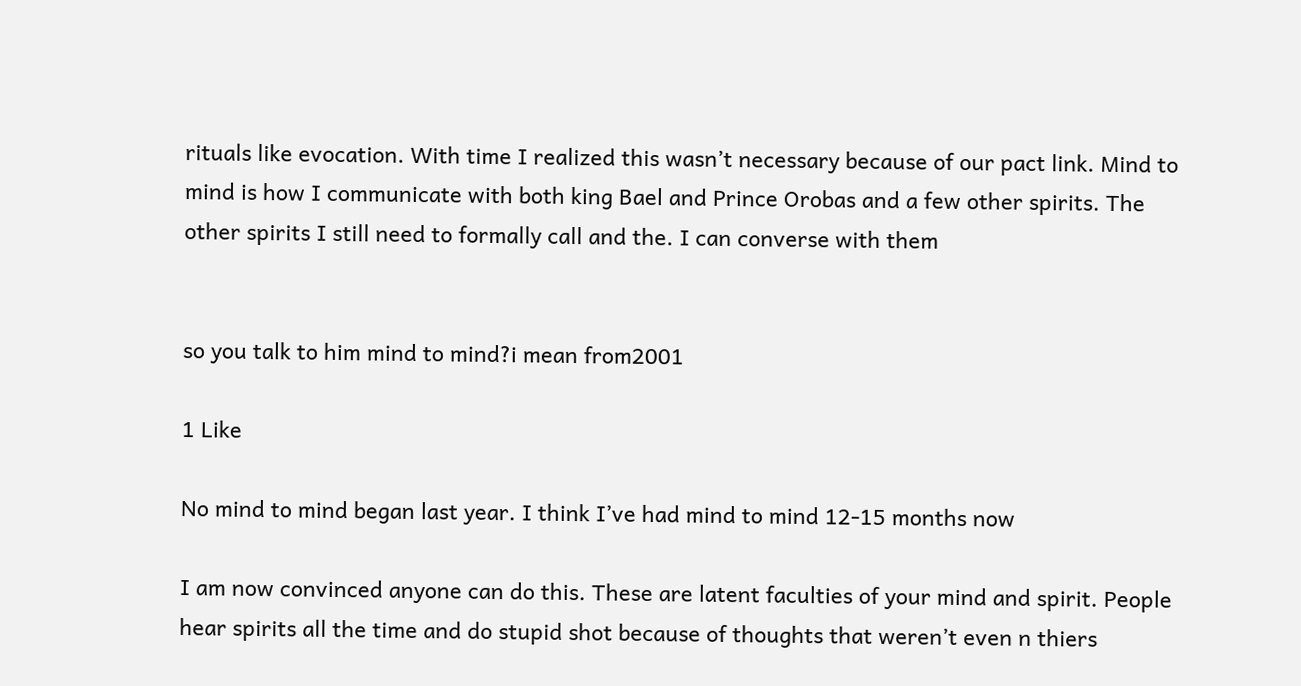rituals like evocation. With time I realized this wasn’t necessary because of our pact link. Mind to mind is how I communicate with both king Bael and Prince Orobas and a few other spirits. The other spirits I still need to formally call and the. I can converse with them


so you talk to him mind to mind?i mean from2001

1 Like

No mind to mind began last year. I think I’ve had mind to mind 12-15 months now

I am now convinced anyone can do this. These are latent faculties of your mind and spirit. People hear spirits all the time and do stupid shot because of thoughts that weren’t even n thiers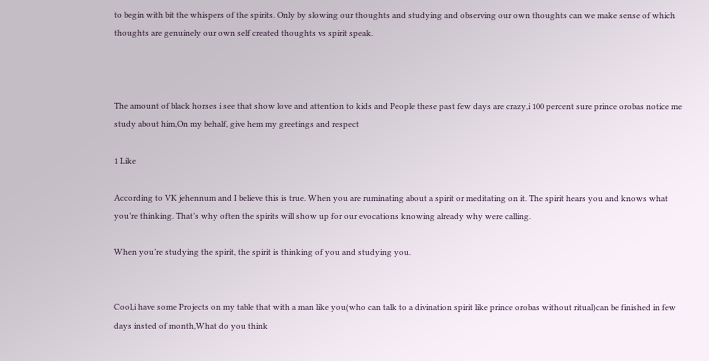to begin with bit the whispers of the spirits. Only by slowing our thoughts and studying and observing our own thoughts can we make sense of which thoughts are genuinely our own self created thoughts vs spirit speak.



The amount of black horses i see that show love and attention to kids and People these past few days are crazy,i 100 percent sure prince orobas notice me study about him,On my behalf, give hem my greetings and respect

1 Like

According to VK jehennum and I believe this is true. When you are ruminating about a spirit or meditating on it. The spirit hears you and knows what you’re thinking. That’s why often the spirits will show up for our evocations knowing already why were calling.

When you’re studying the spirit, the spirit is thinking of you and studying you.


Cool,i have some Projects on my table that with a man like you(who can talk to a divination spirit like prince orobas without ritual)can be finished in few days insted of month,What do you think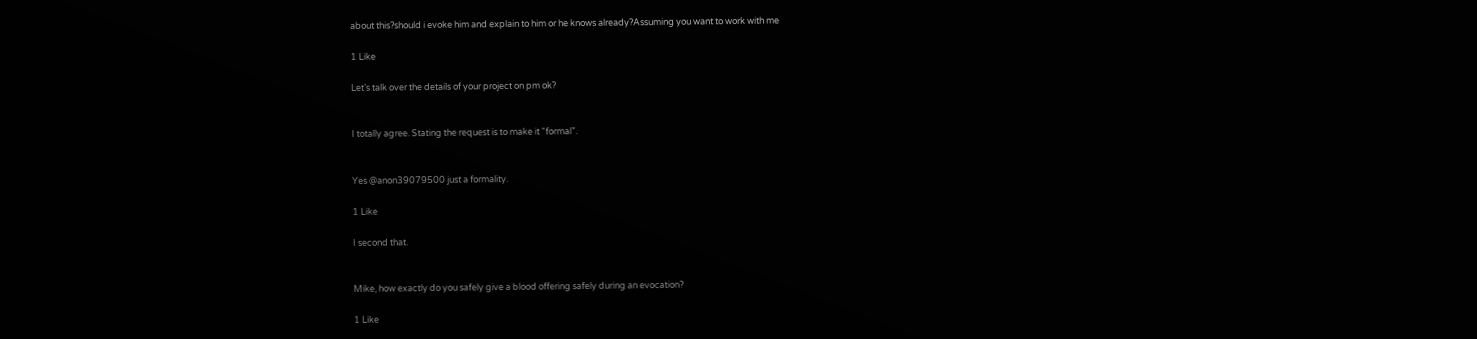about this?should i evoke him and explain to him or he knows already?Assuming you want to work with me

1 Like

Let’s talk over the details of your project on pm ok?


I totally agree. Stating the request is to make it “formal”.


Yes @anon39079500 just a formality.

1 Like

I second that.


Mike, how exactly do you safely give a blood offering safely during an evocation?

1 Like